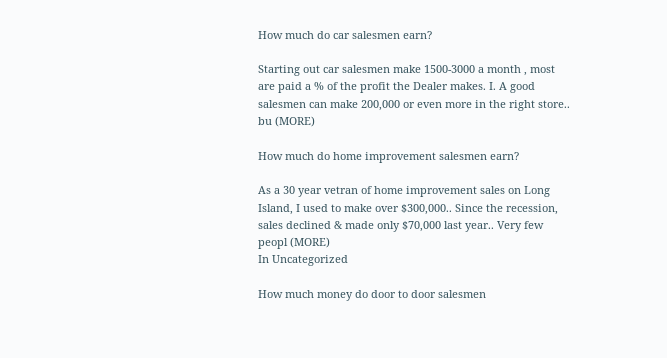How much do car salesmen earn?

Starting out car salesmen make 1500-3000 a month , most are paid a % of the profit the Dealer makes. I. A good salesmen can make 200,000 or even more in the right store.. bu (MORE)

How much do home improvement salesmen earn?

As a 30 year vetran of home improvement sales on Long Island, I used to make over $300,000.. Since the recession, sales declined & made only $70,000 last year.. Very few peopl (MORE)
In Uncategorized

How much money do door to door salesmen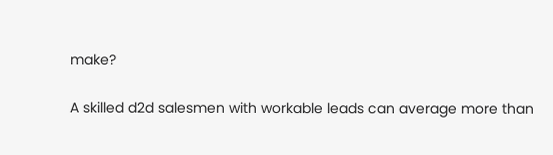make?

A skilled d2d salesmen with workable leads can average more than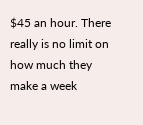$45 an hour. There really is no limit on how much they make a week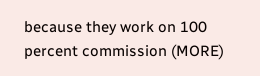because they work on 100 percent commission (MORE)